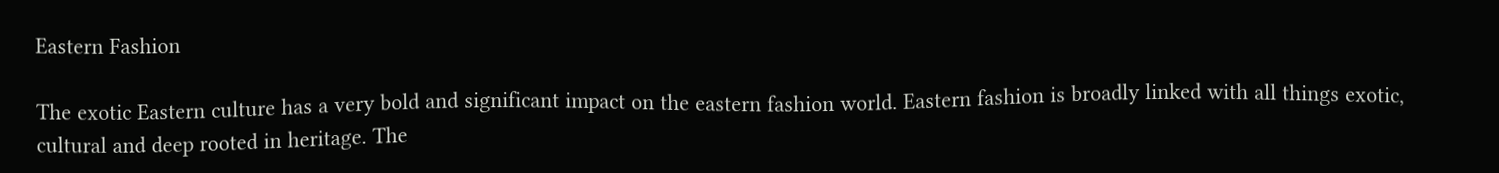Eastern Fashion

The exotic Eastern culture has a very bold and significant impact on the eastern fashion world. Eastern fashion is broadly linked with all things exotic, cultural and deep rooted in heritage. The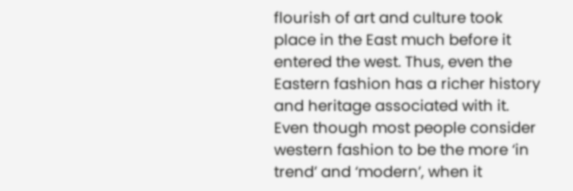flourish of art and culture took place in the East much before it entered the west. Thus, even the Eastern fashion has a richer history and heritage associated with it. Even though most people consider western fashion to be the more ‘in trend’ and ‘modern’, when it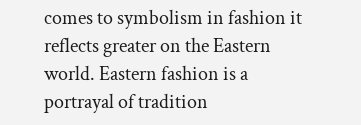comes to symbolism in fashion it reflects greater on the Eastern world. Eastern fashion is a portrayal of tradition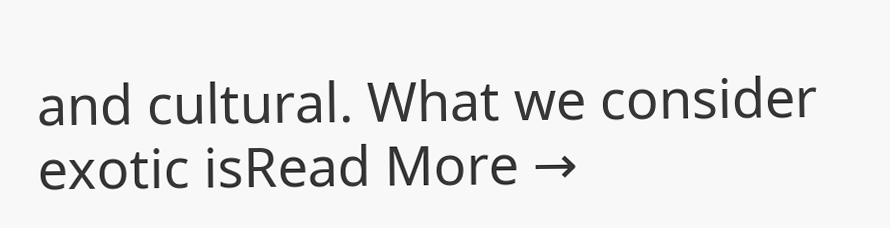and cultural. What we consider exotic isRead More →